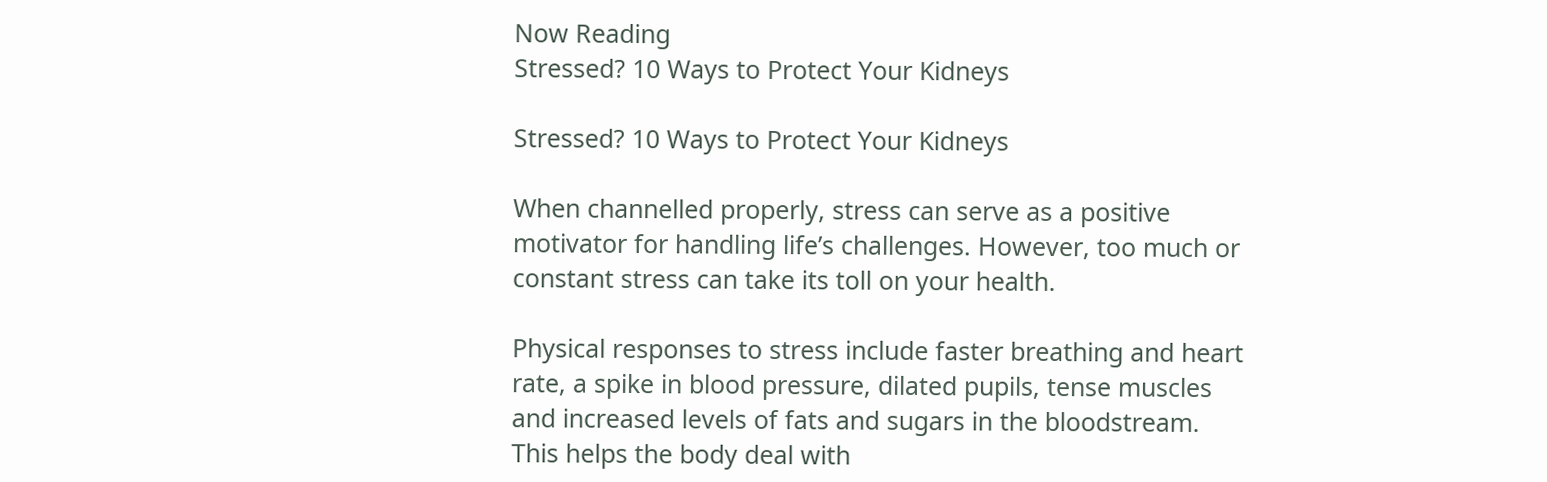Now Reading
Stressed? 10 Ways to Protect Your Kidneys

Stressed? 10 Ways to Protect Your Kidneys

When channelled properly, stress can serve as a positive motivator for handling life’s challenges. However, too much or constant stress can take its toll on your health.

Physical responses to stress include faster breathing and heart rate, a spike in blood pressure, dilated pupils, tense muscles and increased levels of fats and sugars in the bloodstream. This helps the body deal with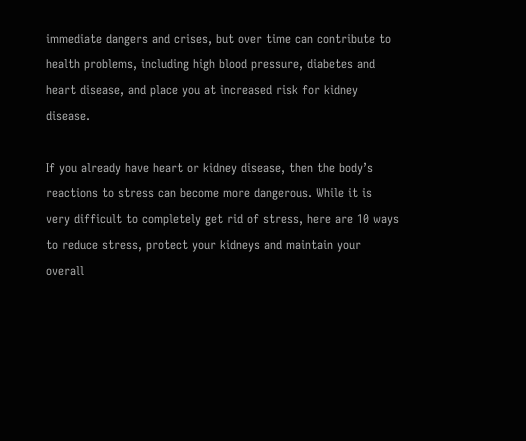immediate dangers and crises, but over time can contribute to health problems, including high blood pressure, diabetes and heart disease, and place you at increased risk for kidney disease.

If you already have heart or kidney disease, then the body’s reactions to stress can become more dangerous. While it is very difficult to completely get rid of stress, here are 10 ways to reduce stress, protect your kidneys and maintain your overall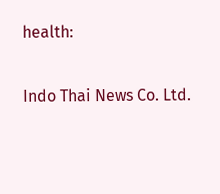health:

Indo Thai News Co. Ltd.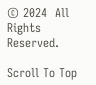© 2024  All Rights Reserved.

Scroll To Top